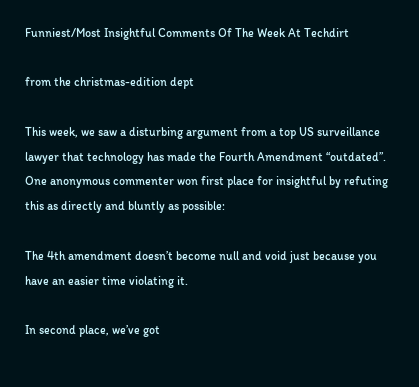Funniest/Most Insightful Comments Of The Week At Techdirt

from the christmas-edition dept

This week, we saw a disturbing argument from a top US surveillance lawyer that technology has made the Fourth Amendment “outdated”. One anonymous commenter won first place for insightful by refuting this as directly and bluntly as possible:

The 4th amendment doesn’t become null and void just because you have an easier time violating it.

In second place, we’ve got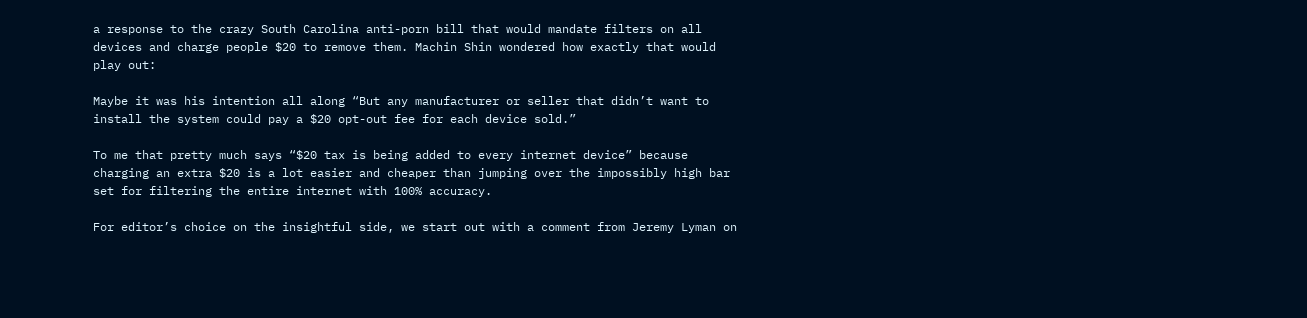a response to the crazy South Carolina anti-porn bill that would mandate filters on all devices and charge people $20 to remove them. Machin Shin wondered how exactly that would play out:

Maybe it was his intention all along “But any manufacturer or seller that didn’t want to install the system could pay a $20 opt-out fee for each device sold.”

To me that pretty much says “$20 tax is being added to every internet device” because charging an extra $20 is a lot easier and cheaper than jumping over the impossibly high bar set for filtering the entire internet with 100% accuracy.

For editor’s choice on the insightful side, we start out with a comment from Jeremy Lyman on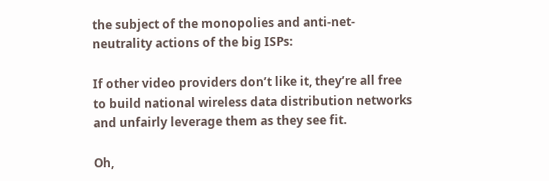the subject of the monopolies and anti-net-neutrality actions of the big ISPs:

If other video providers don’t like it, they’re all free to build national wireless data distribution networks and unfairly leverage them as they see fit.

Oh,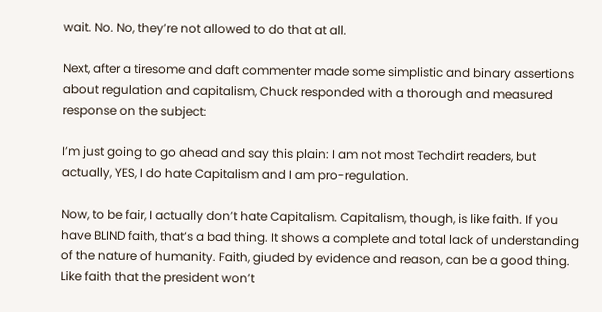wait. No. No, they’re not allowed to do that at all.

Next, after a tiresome and daft commenter made some simplistic and binary assertions about regulation and capitalism, Chuck responded with a thorough and measured response on the subject:

I’m just going to go ahead and say this plain: I am not most Techdirt readers, but actually, YES, I do hate Capitalism and I am pro-regulation.

Now, to be fair, I actually don’t hate Capitalism. Capitalism, though, is like faith. If you have BLIND faith, that’s a bad thing. It shows a complete and total lack of understanding of the nature of humanity. Faith, giuded by evidence and reason, can be a good thing. Like faith that the president won’t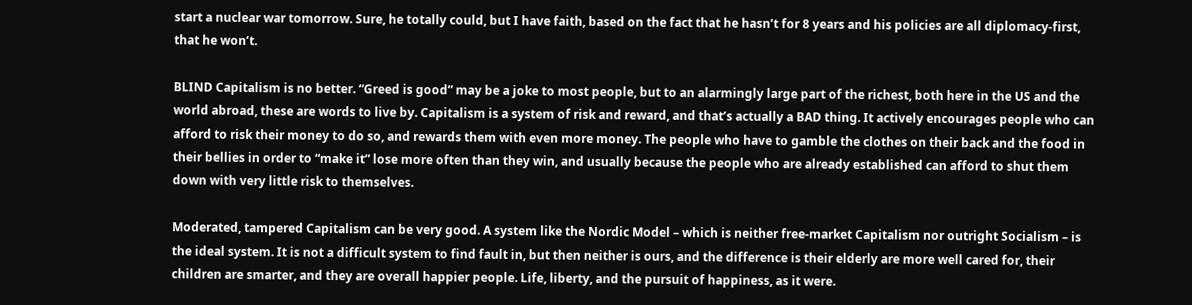start a nuclear war tomorrow. Sure, he totally could, but I have faith, based on the fact that he hasn’t for 8 years and his policies are all diplomacy-first, that he won’t.

BLIND Capitalism is no better. “Greed is good” may be a joke to most people, but to an alarmingly large part of the richest, both here in the US and the world abroad, these are words to live by. Capitalism is a system of risk and reward, and that’s actually a BAD thing. It actively encourages people who can afford to risk their money to do so, and rewards them with even more money. The people who have to gamble the clothes on their back and the food in their bellies in order to “make it” lose more often than they win, and usually because the people who are already established can afford to shut them down with very little risk to themselves.

Moderated, tampered Capitalism can be very good. A system like the Nordic Model – which is neither free-market Capitalism nor outright Socialism – is the ideal system. It is not a difficult system to find fault in, but then neither is ours, and the difference is their elderly are more well cared for, their children are smarter, and they are overall happier people. Life, liberty, and the pursuit of happiness, as it were.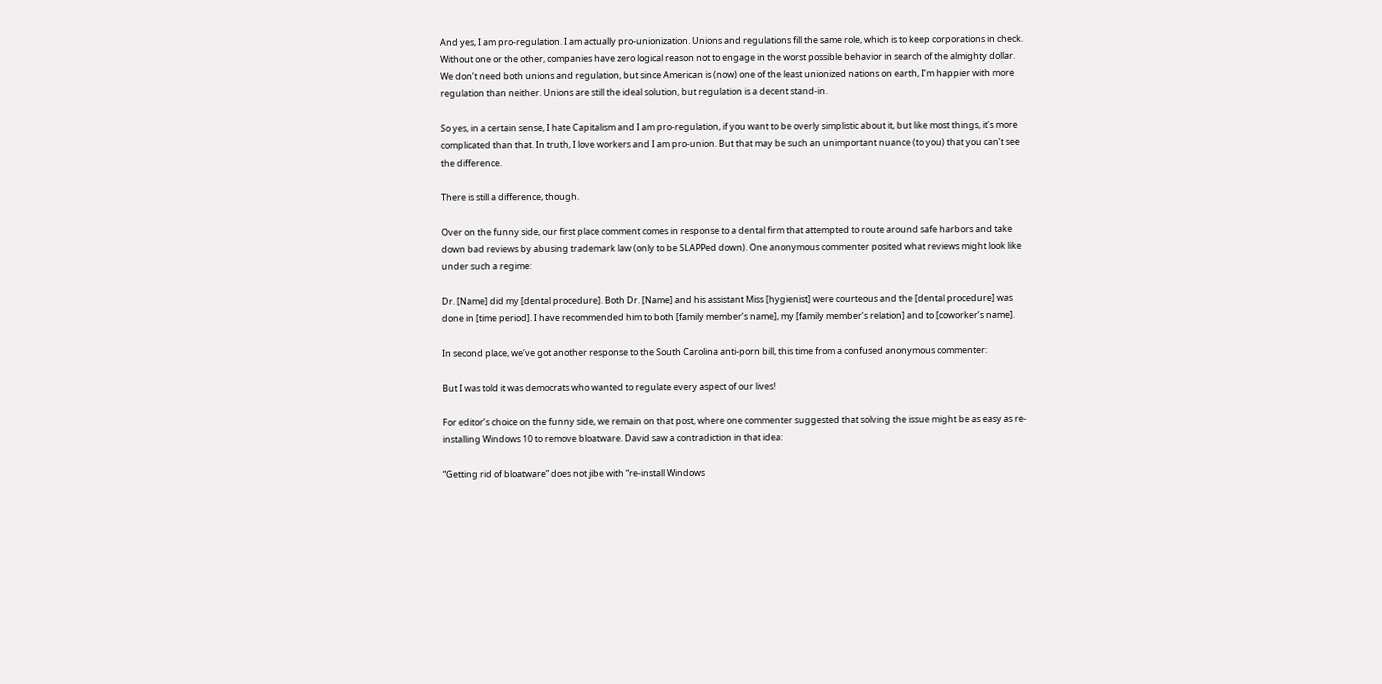And yes, I am pro-regulation. I am actually pro-unionization. Unions and regulations fill the same role, which is to keep corporations in check. Without one or the other, companies have zero logical reason not to engage in the worst possible behavior in search of the almighty dollar. We don’t need both unions and regulation, but since American is (now) one of the least unionized nations on earth, I’m happier with more regulation than neither. Unions are still the ideal solution, but regulation is a decent stand-in.

So yes, in a certain sense, I hate Capitalism and I am pro-regulation, if you want to be overly simplistic about it, but like most things, it’s more complicated than that. In truth, I love workers and I am pro-union. But that may be such an unimportant nuance (to you) that you can’t see the difference.

There is still a difference, though.

Over on the funny side, our first place comment comes in response to a dental firm that attempted to route around safe harbors and take down bad reviews by abusing trademark law (only to be SLAPPed down). One anonymous commenter posited what reviews might look like under such a regime:

Dr. [Name] did my [dental procedure]. Both Dr. [Name] and his assistant Miss [hygienist] were courteous and the [dental procedure] was done in [time period]. I have recommended him to both [family member’s name], my [family member’s relation] and to [coworker’s name].

In second place, we’ve got another response to the South Carolina anti-porn bill, this time from a confused anonymous commenter:

But I was told it was democrats who wanted to regulate every aspect of our lives!

For editor’s choice on the funny side, we remain on that post, where one commenter suggested that solving the issue might be as easy as re-installing Windows 10 to remove bloatware. David saw a contradiction in that idea:

“Getting rid of bloatware” does not jibe with “re-install Windows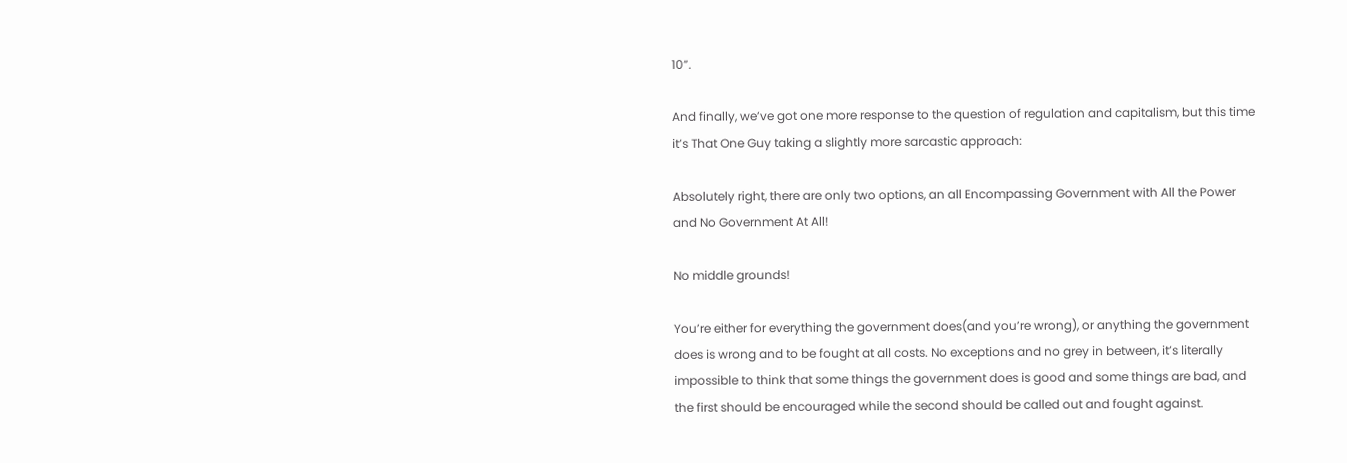10”.

And finally, we’ve got one more response to the question of regulation and capitalism, but this time it’s That One Guy taking a slightly more sarcastic approach:

Absolutely right, there are only two options, an all Encompassing Government with All the Power and No Government At All!

No middle grounds!

You’re either for everything the government does(and you’re wrong), or anything the government does is wrong and to be fought at all costs. No exceptions and no grey in between, it’s literally impossible to think that some things the government does is good and some things are bad, and the first should be encouraged while the second should be called out and fought against.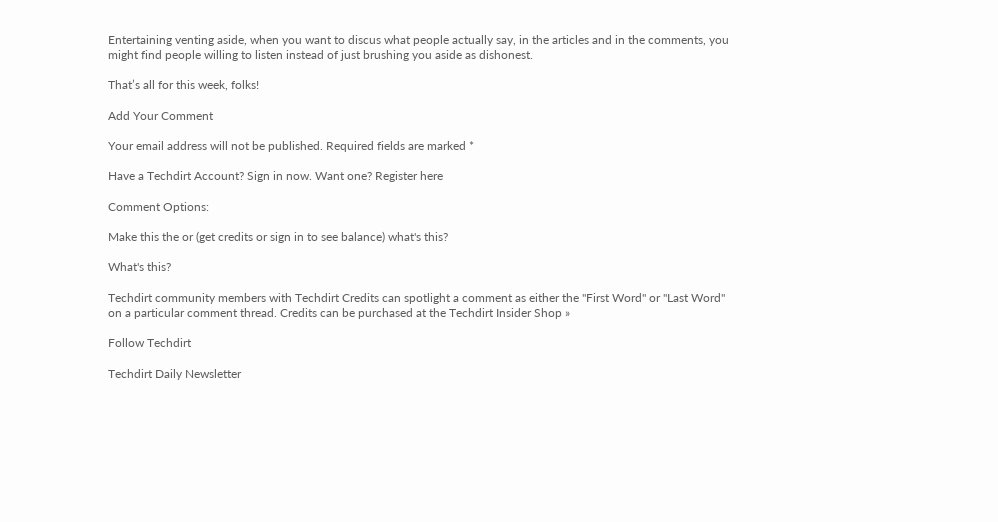Entertaining venting aside, when you want to discus what people actually say, in the articles and in the comments, you might find people willing to listen instead of just brushing you aside as dishonest.

That’s all for this week, folks!

Add Your Comment

Your email address will not be published. Required fields are marked *

Have a Techdirt Account? Sign in now. Want one? Register here

Comment Options:

Make this the or (get credits or sign in to see balance) what's this?

What's this?

Techdirt community members with Techdirt Credits can spotlight a comment as either the "First Word" or "Last Word" on a particular comment thread. Credits can be purchased at the Techdirt Insider Shop »

Follow Techdirt

Techdirt Daily Newsletter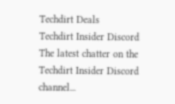Techdirt Deals
Techdirt Insider Discord
The latest chatter on the Techdirt Insider Discord channel...